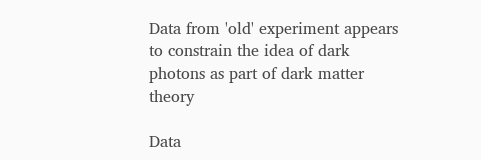Data from 'old' experiment appears to constrain the idea of dark photons as part of dark matter theory

Data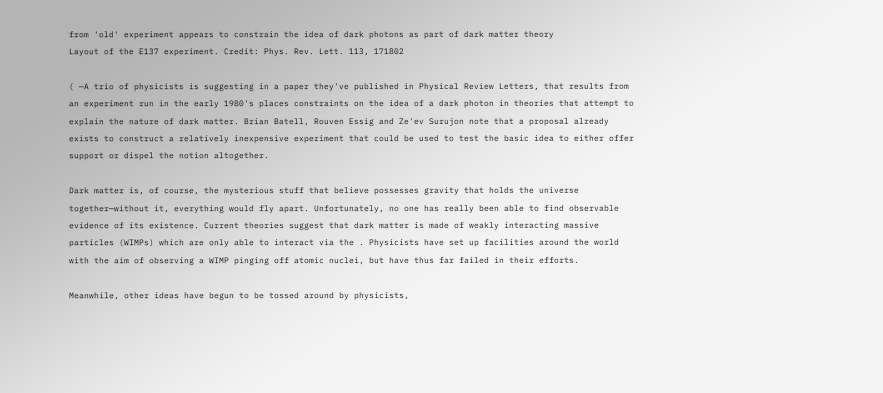from 'old' experiment appears to constrain the idea of dark photons as part of dark matter theory
Layout of the E137 experiment. Credit: Phys. Rev. Lett. 113, 171802

( —A trio of physicists is suggesting in a paper they've published in Physical Review Letters, that results from an experiment run in the early 1980's places constraints on the idea of a dark photon in theories that attempt to explain the nature of dark matter. Brian Batell, Rouven Essig and Ze'ev Surujon note that a proposal already exists to construct a relatively inexpensive experiment that could be used to test the basic idea to either offer support or dispel the notion altogether.

Dark matter is, of course, the mysterious stuff that believe possesses gravity that holds the universe together—without it, everything would fly apart. Unfortunately, no one has really been able to find observable evidence of its existence. Current theories suggest that dark matter is made of weakly interacting massive particles (WIMPs) which are only able to interact via the . Physicists have set up facilities around the world with the aim of observing a WIMP pinging off atomic nuclei, but have thus far failed in their efforts.

Meanwhile, other ideas have begun to be tossed around by physicists,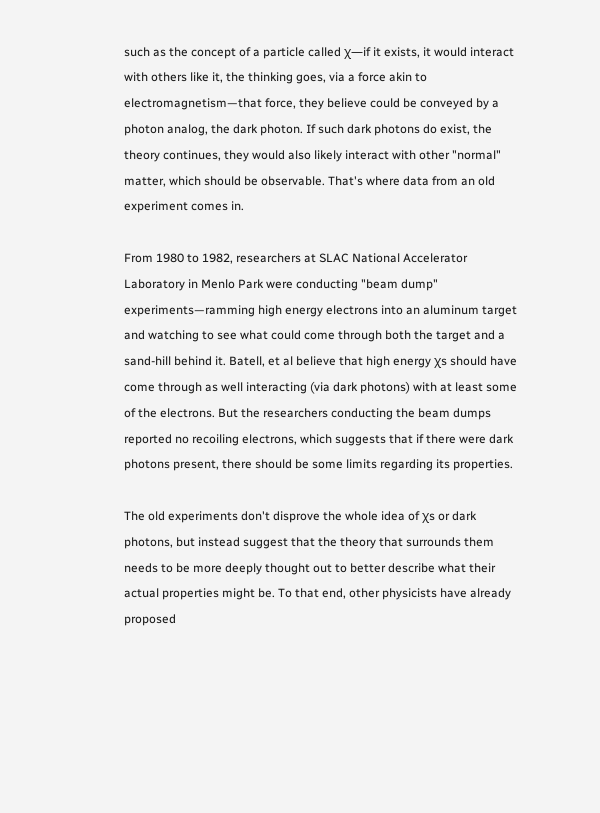such as the concept of a particle called χ—if it exists, it would interact with others like it, the thinking goes, via a force akin to electromagnetism—that force, they believe could be conveyed by a photon analog, the dark photon. If such dark photons do exist, the theory continues, they would also likely interact with other "normal" matter, which should be observable. That's where data from an old experiment comes in.

From 1980 to 1982, researchers at SLAC National Accelerator Laboratory in Menlo Park were conducting "beam dump" experiments—ramming high energy electrons into an aluminum target and watching to see what could come through both the target and a sand-hill behind it. Batell, et al believe that high energy χs should have come through as well interacting (via dark photons) with at least some of the electrons. But the researchers conducting the beam dumps reported no recoiling electrons, which suggests that if there were dark photons present, there should be some limits regarding its properties.

The old experiments don't disprove the whole idea of χs or dark photons, but instead suggest that the theory that surrounds them needs to be more deeply thought out to better describe what their actual properties might be. To that end, other physicists have already proposed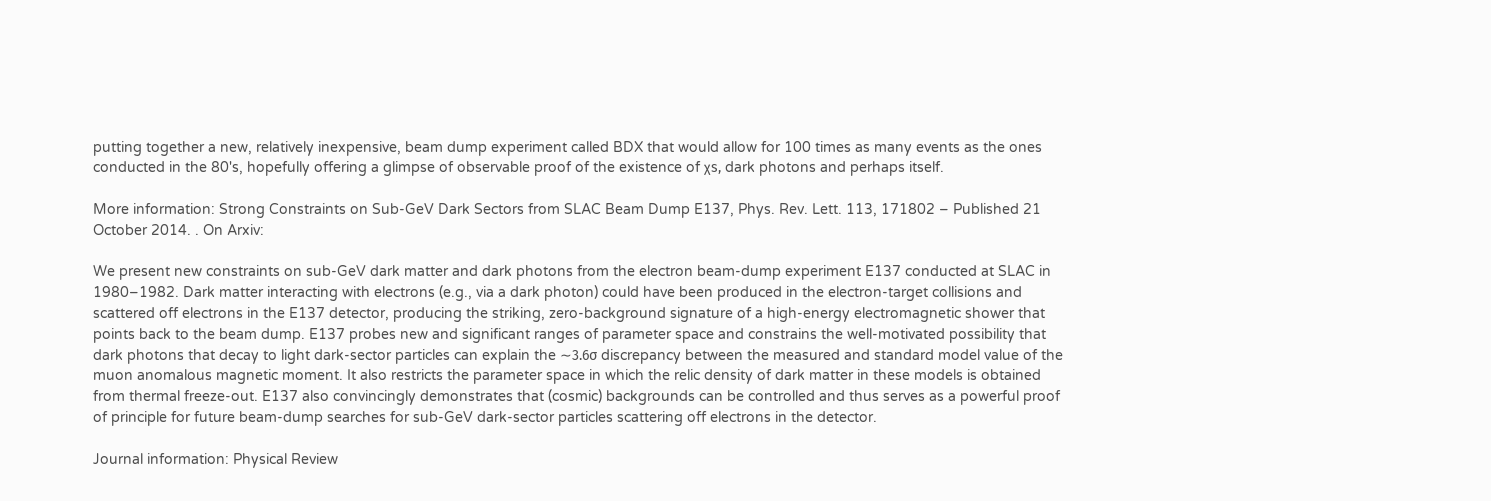putting together a new, relatively inexpensive, beam dump experiment called BDX that would allow for 100 times as many events as the ones conducted in the 80's, hopefully offering a glimpse of observable proof of the existence of χs, dark photons and perhaps itself.

More information: Strong Constraints on Sub-GeV Dark Sectors from SLAC Beam Dump E137, Phys. Rev. Lett. 113, 171802 – Published 21 October 2014. . On Arxiv:

We present new constraints on sub-GeV dark matter and dark photons from the electron beam-dump experiment E137 conducted at SLAC in 1980–1982. Dark matter interacting with electrons (e.g., via a dark photon) could have been produced in the electron-target collisions and scattered off electrons in the E137 detector, producing the striking, zero-background signature of a high-energy electromagnetic shower that points back to the beam dump. E137 probes new and significant ranges of parameter space and constrains the well-motivated possibility that dark photons that decay to light dark-sector particles can explain the ∼3.6σ discrepancy between the measured and standard model value of the muon anomalous magnetic moment. It also restricts the parameter space in which the relic density of dark matter in these models is obtained from thermal freeze-out. E137 also convincingly demonstrates that (cosmic) backgrounds can be controlled and thus serves as a powerful proof of principle for future beam-dump searches for sub-GeV dark-sector particles scattering off electrons in the detector.

Journal information: Physical Review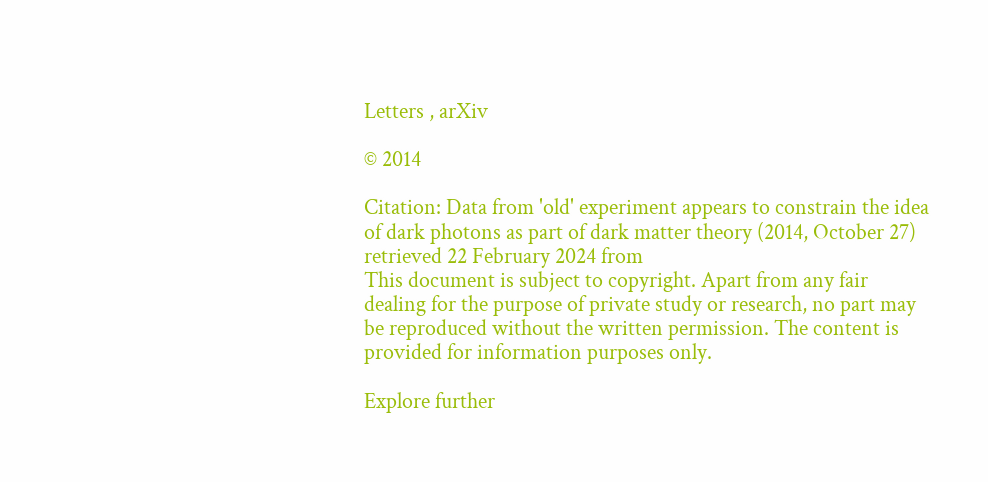Letters , arXiv

© 2014

Citation: Data from 'old' experiment appears to constrain the idea of dark photons as part of dark matter theory (2014, October 27) retrieved 22 February 2024 from
This document is subject to copyright. Apart from any fair dealing for the purpose of private study or research, no part may be reproduced without the written permission. The content is provided for information purposes only.

Explore further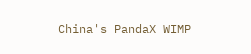China's PandaX WIMP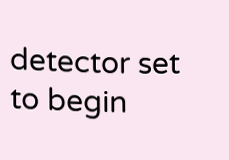detector set to begin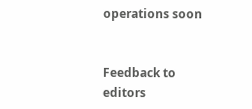operations soon


Feedback to editors